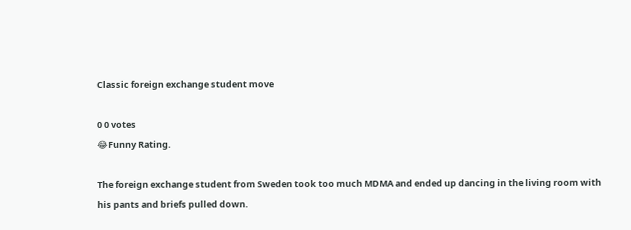Classic foreign exchange student move

0 0 votes
😂Funny Rating.

The foreign exchange student from Sweden took too much MDMA and ended up dancing in the living room with his pants and briefs pulled down.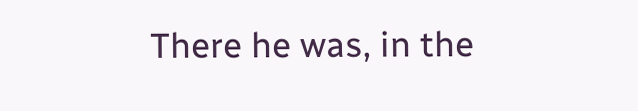There he was, in the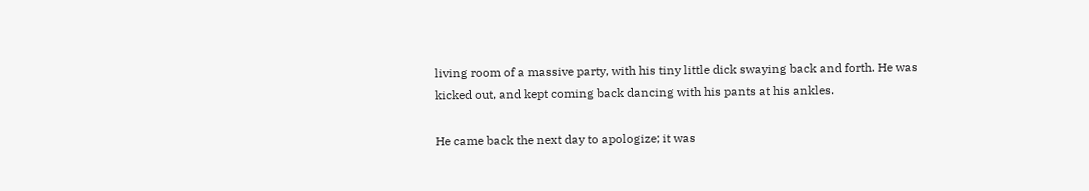living room of a massive party, with his tiny little dick swaying back and forth. He was kicked out, and kept coming back dancing with his pants at his ankles.

He came back the next day to apologize; it was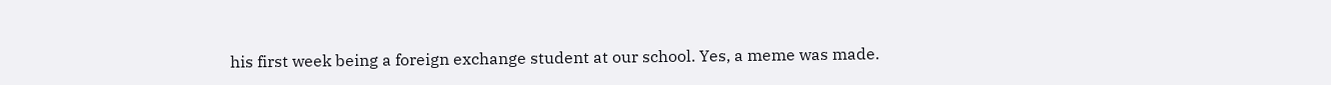his first week being a foreign exchange student at our school. Yes, a meme was made.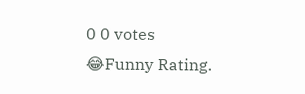0 0 votes
😂Funny Rating.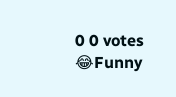0 0 votes
😂Funny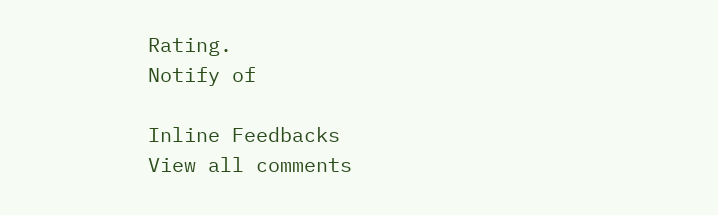Rating.
Notify of

Inline Feedbacks
View all comments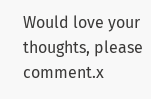Would love your thoughts, please comment.x